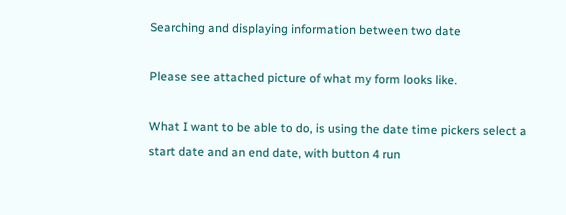Searching and displaying information between two date

Please see attached picture of what my form looks like.

What I want to be able to do, is using the date time pickers select a start date and an end date, with button 4 run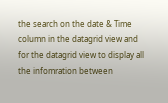the search on the date & Time column in the datagrid view and for the datagrid view to display all the infomration between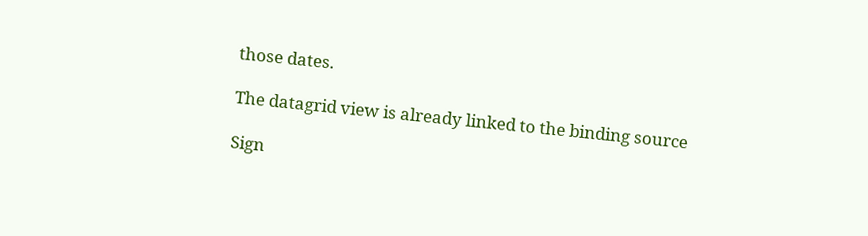those dates.

The datagrid view is already linked to the binding source

Sign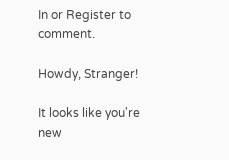In or Register to comment.

Howdy, Stranger!

It looks like you're new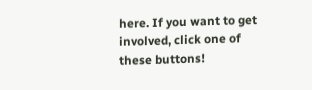here. If you want to get involved, click one of these buttons!